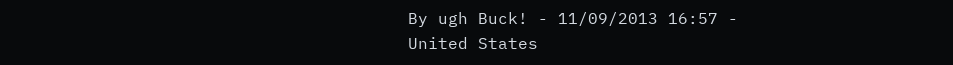By ugh Buck! - 11/09/2013 16:57 - United States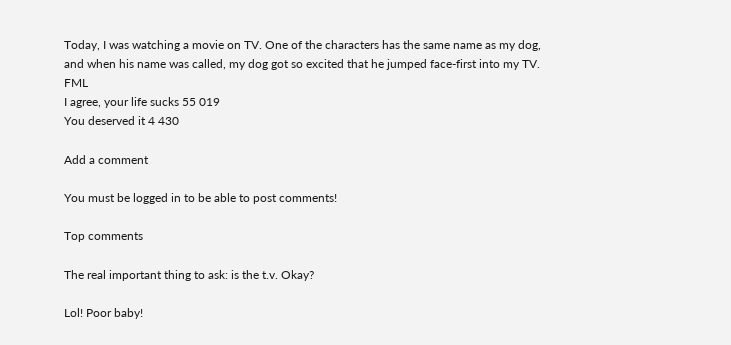Today, I was watching a movie on TV. One of the characters has the same name as my dog, and when his name was called, my dog got so excited that he jumped face-first into my TV. FML
I agree, your life sucks 55 019
You deserved it 4 430

Add a comment

You must be logged in to be able to post comments!

Top comments

The real important thing to ask: is the t.v. Okay?

Lol! Poor baby!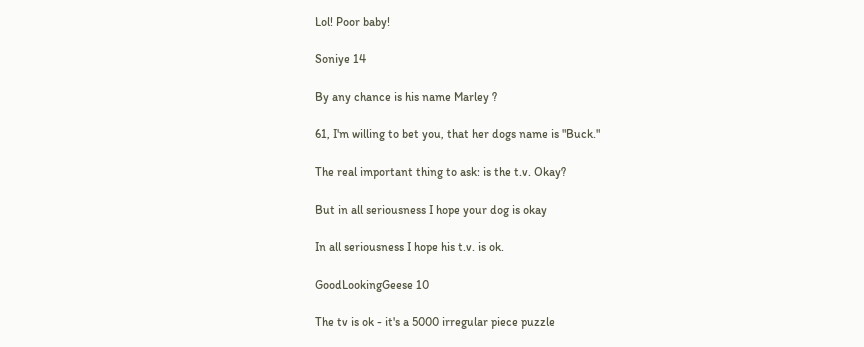Lol! Poor baby!

Soniye 14

By any chance is his name Marley ?

61, I'm willing to bet you, that her dogs name is "Buck."

The real important thing to ask: is the t.v. Okay?

But in all seriousness I hope your dog is okay

In all seriousness I hope his t.v. is ok.

GoodLookingGeese 10

The tv is ok - it's a 5000 irregular piece puzzle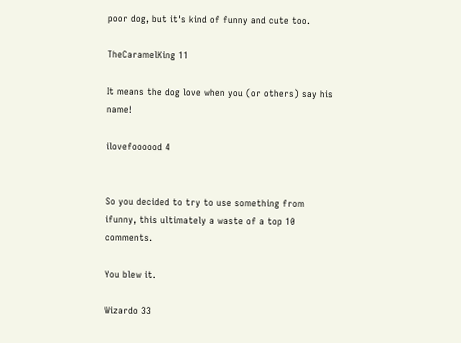poor dog, but it's kind of funny and cute too.

TheCaramelKing 11

It means the dog love when you (or others) say his name!

ilovefoooood 4


So you decided to try to use something from ifunny, this ultimately a waste of a top 10 comments.

You blew it.

Wizardo 33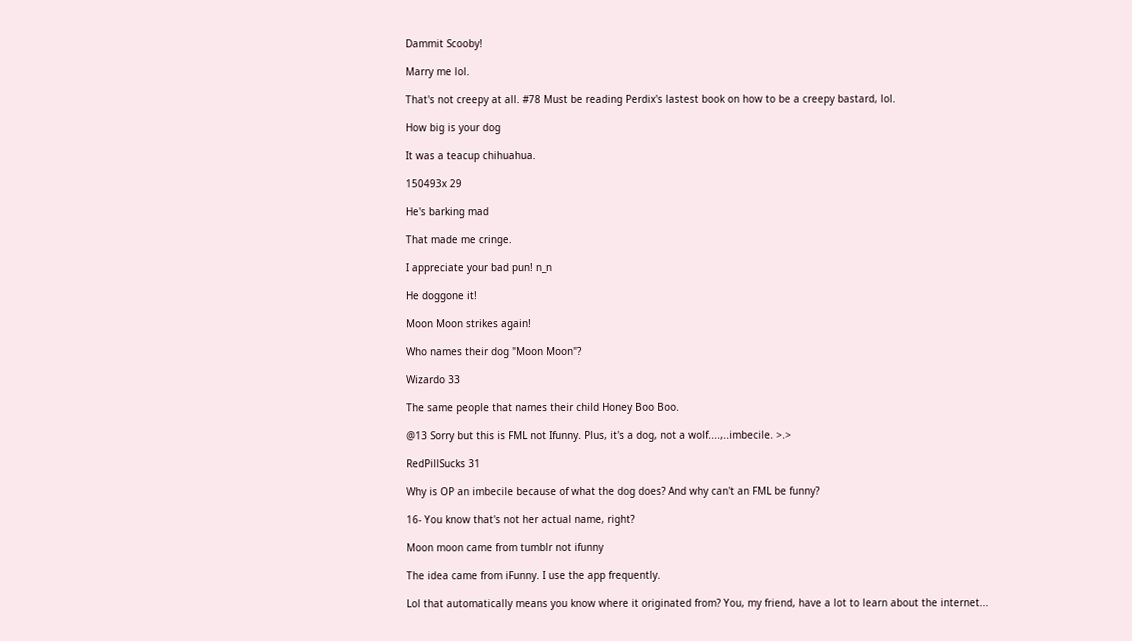Dammit Scooby!

Marry me lol.

That's not creepy at all. #78 Must be reading Perdix's lastest book on how to be a creepy bastard, lol.

How big is your dog

It was a teacup chihuahua.

150493x 29

He's barking mad

That made me cringe.

I appreciate your bad pun! n_n

He doggone it!

Moon Moon strikes again!

Who names their dog "Moon Moon"?

Wizardo 33

The same people that names their child Honey Boo Boo.

@13 Sorry but this is FML not Ifunny. Plus, it's a dog, not a wolf....,..imbecile. >.>

RedPillSucks 31

Why is OP an imbecile because of what the dog does? And why can't an FML be funny?

16- You know that's not her actual name, right?

Moon moon came from tumblr not ifunny

The idea came from iFunny. I use the app frequently.

Lol that automatically means you know where it originated from? You, my friend, have a lot to learn about the internet...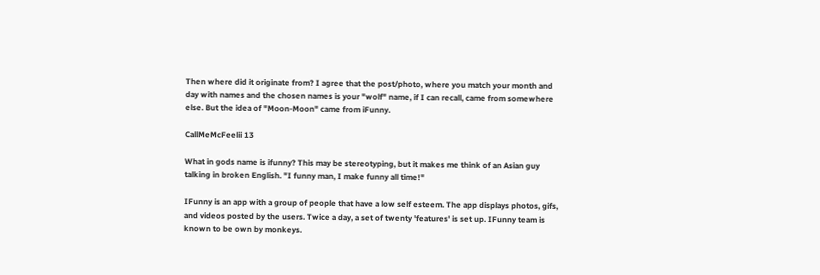Then where did it originate from? I agree that the post/photo, where you match your month and day with names and the chosen names is your "wolf" name, if I can recall, came from somewhere else. But the idea of "Moon-Moon" came from iFunny.

CallMeMcFeelii 13

What in gods name is ifunny? This may be stereotyping, but it makes me think of an Asian guy talking in broken English. "I funny man, I make funny all time!"

IFunny is an app with a group of people that have a low self esteem. The app displays photos, gifs, and videos posted by the users. Twice a day, a set of twenty 'features' is set up. IFunny team is known to be own by monkeys.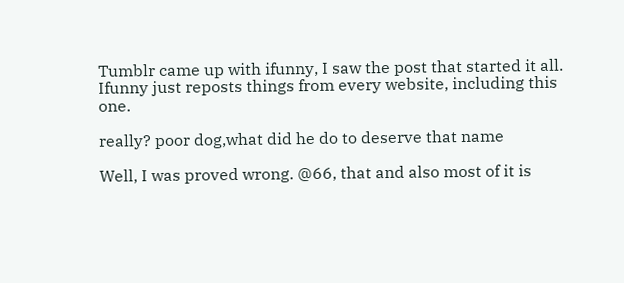Tumblr came up with ifunny, I saw the post that started it all. Ifunny just reposts things from every website, including this one.

really? poor dog,what did he do to deserve that name

Well, I was proved wrong. @66, that and also most of it is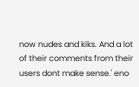now nudes and kiks. And a lot of their comments from their users dont make sense.' eno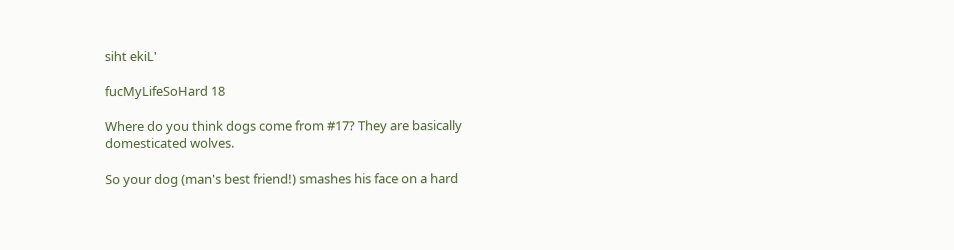siht ekiL'

fucMyLifeSoHard 18

Where do you think dogs come from #17? They are basically domesticated wolves.

So your dog (man's best friend!) smashes his face on a hard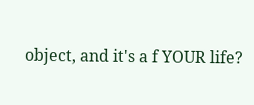object, and it's a f YOUR life?